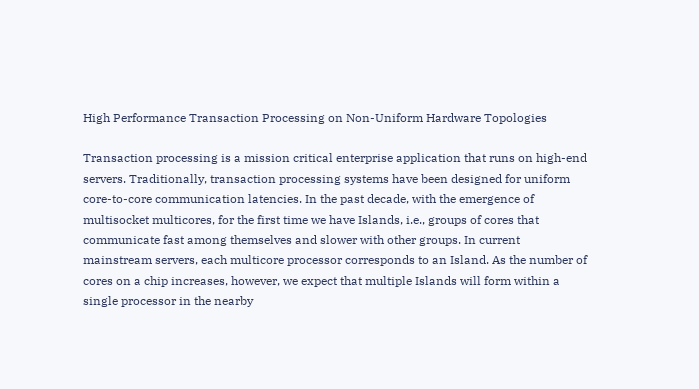High Performance Transaction Processing on Non-Uniform Hardware Topologies

Transaction processing is a mission critical enterprise application that runs on high-end servers. Traditionally, transaction processing systems have been designed for uniform core-to-core communication latencies. In the past decade, with the emergence of multisocket multicores, for the first time we have Islands, i.e., groups of cores that communicate fast among themselves and slower with other groups. In current mainstream servers, each multicore processor corresponds to an Island. As the number of cores on a chip increases, however, we expect that multiple Islands will form within a single processor in the nearby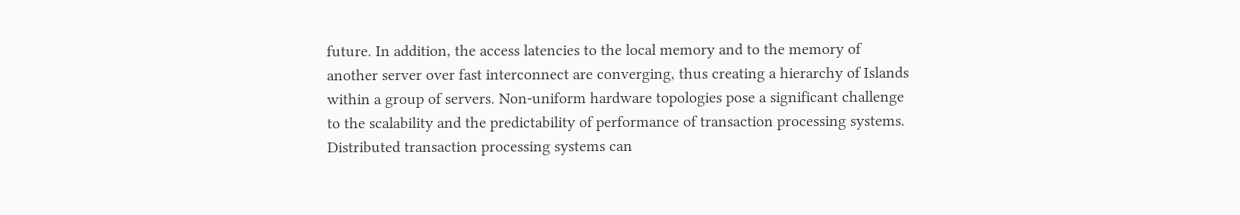future. In addition, the access latencies to the local memory and to the memory of another server over fast interconnect are converging, thus creating a hierarchy of Islands within a group of servers. Non-uniform hardware topologies pose a significant challenge to the scalability and the predictability of performance of transaction processing systems. Distributed transaction processing systems can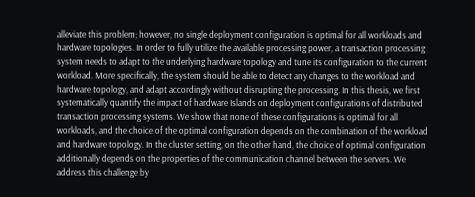alleviate this problem; however, no single deployment configuration is optimal for all workloads and hardware topologies. In order to fully utilize the available processing power, a transaction processing system needs to adapt to the underlying hardware topology and tune its configuration to the current workload. More specifically, the system should be able to detect any changes to the workload and hardware topology, and adapt accordingly without disrupting the processing. In this thesis, we first systematically quantify the impact of hardware Islands on deployment configurations of distributed transaction processing systems. We show that none of these configurations is optimal for all workloads, and the choice of the optimal configuration depends on the combination of the workload and hardware topology. In the cluster setting, on the other hand, the choice of optimal configuration additionally depends on the properties of the communication channel between the servers. We address this challenge by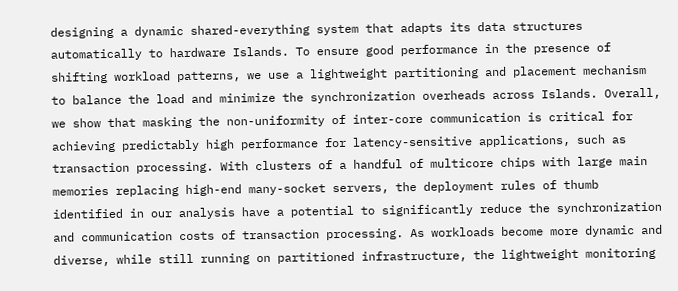designing a dynamic shared-everything system that adapts its data structures automatically to hardware Islands. To ensure good performance in the presence of shifting workload patterns, we use a lightweight partitioning and placement mechanism to balance the load and minimize the synchronization overheads across Islands. Overall, we show that masking the non-uniformity of inter-core communication is critical for achieving predictably high performance for latency-sensitive applications, such as transaction processing. With clusters of a handful of multicore chips with large main memories replacing high-end many-socket servers, the deployment rules of thumb identified in our analysis have a potential to significantly reduce the synchronization and communication costs of transaction processing. As workloads become more dynamic and diverse, while still running on partitioned infrastructure, the lightweight monitoring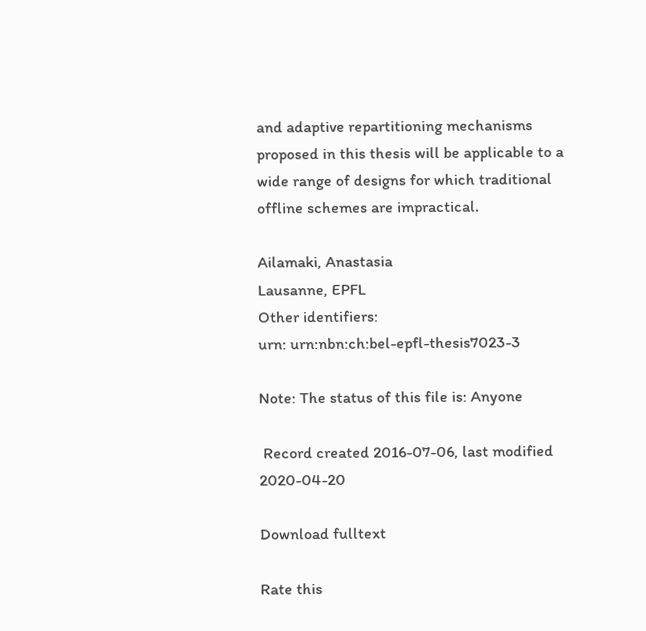and adaptive repartitioning mechanisms proposed in this thesis will be applicable to a wide range of designs for which traditional offline schemes are impractical.

Ailamaki, Anastasia
Lausanne, EPFL
Other identifiers:
urn: urn:nbn:ch:bel-epfl-thesis7023-3

Note: The status of this file is: Anyone

 Record created 2016-07-06, last modified 2020-04-20

Download fulltext

Rate this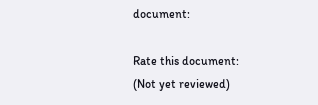document:

Rate this document:
(Not yet reviewed)